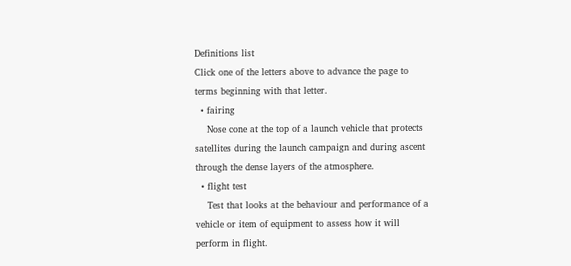Definitions list
Click one of the letters above to advance the page to terms beginning with that letter.
  • fairing
    Nose cone at the top of a launch vehicle that protects satellites during the launch campaign and during ascent through the dense layers of the atmosphere.
  • flight test
    Test that looks at the behaviour and performance of a vehicle or item of equipment to assess how it will perform in flight.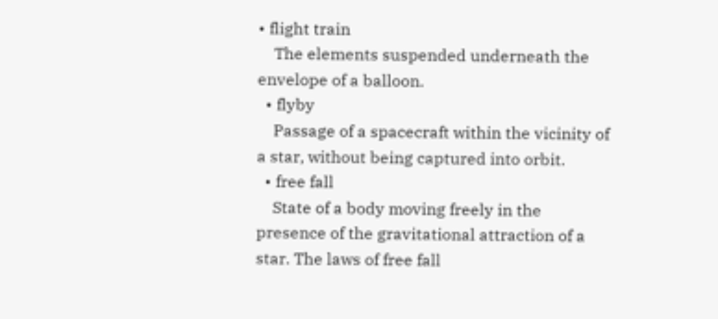• flight train
    The elements suspended underneath the envelope of a balloon.
  • flyby
    Passage of a spacecraft within the vicinity of a star, without being captured into orbit.
  • free fall
    State of a body moving freely in the presence of the gravitational attraction of a star. The laws of free fall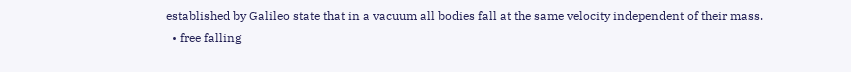established by Galileo state that in a vacuum all bodies fall at the same velocity independent of their mass.
  • free falling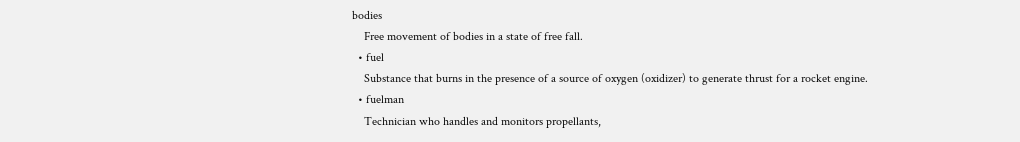bodies
    Free movement of bodies in a state of free fall.
  • fuel
    Substance that burns in the presence of a source of oxygen (oxidizer) to generate thrust for a rocket engine.
  • fuelman
    Technician who handles and monitors propellants,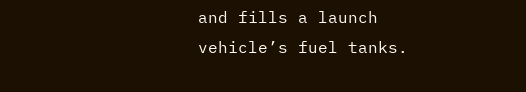and fills a launch vehicle’s fuel tanks.